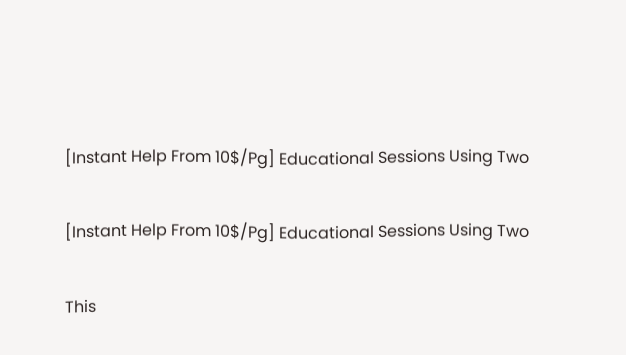[Instant Help From 10$/Pg] Educational Sessions Using Two

[Instant Help From 10$/Pg] Educational Sessions Using Two

This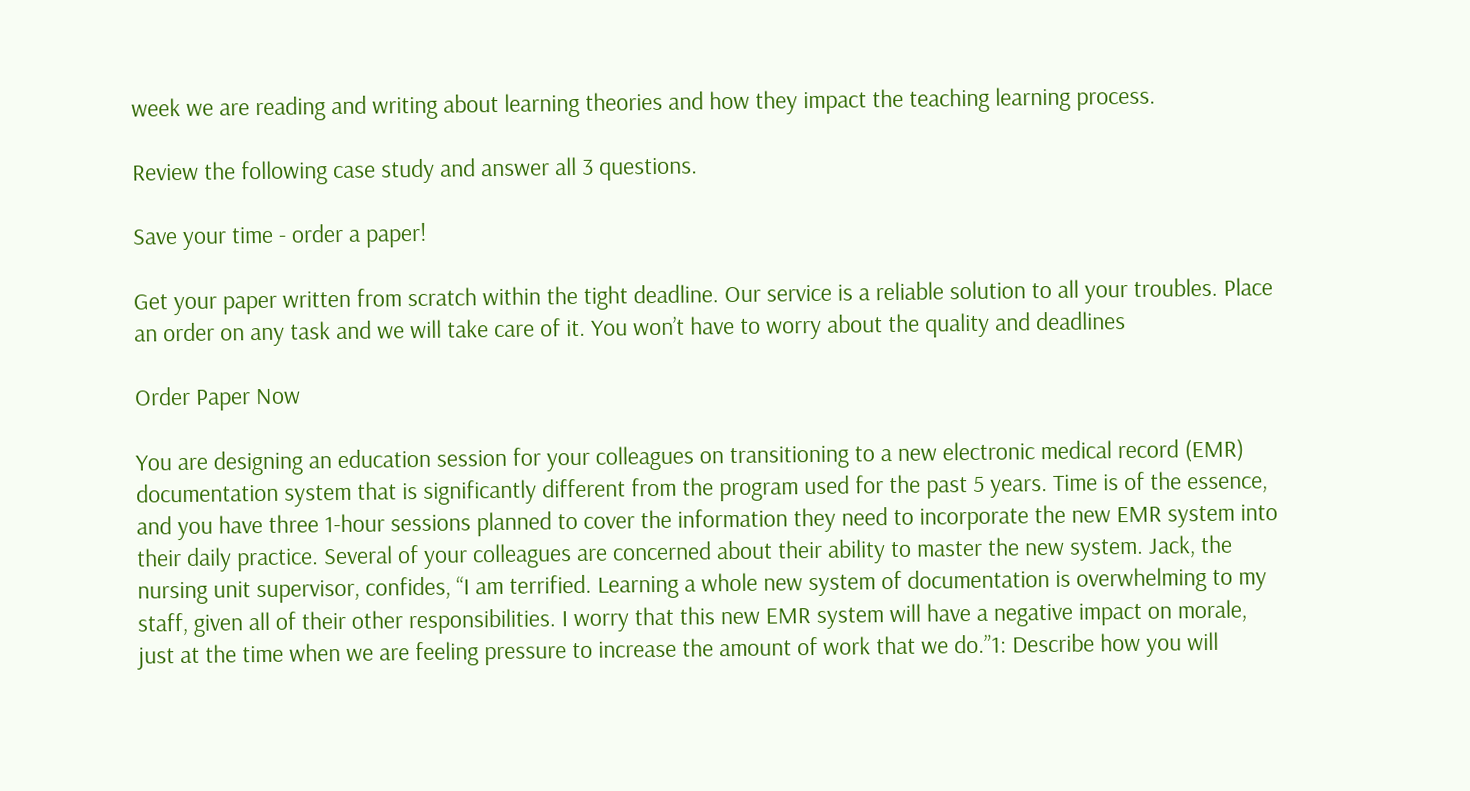week we are reading and writing about learning theories and how they impact the teaching learning process.

Review the following case study and answer all 3 questions.

Save your time - order a paper!

Get your paper written from scratch within the tight deadline. Our service is a reliable solution to all your troubles. Place an order on any task and we will take care of it. You won’t have to worry about the quality and deadlines

Order Paper Now

You are designing an education session for your colleagues on transitioning to a new electronic medical record (EMR) documentation system that is significantly different from the program used for the past 5 years. Time is of the essence, and you have three 1-hour sessions planned to cover the information they need to incorporate the new EMR system into their daily practice. Several of your colleagues are concerned about their ability to master the new system. Jack, the nursing unit supervisor, confides, “I am terrified. Learning a whole new system of documentation is overwhelming to my staff, given all of their other responsibilities. I worry that this new EMR system will have a negative impact on morale, just at the time when we are feeling pressure to increase the amount of work that we do.”1: Describe how you will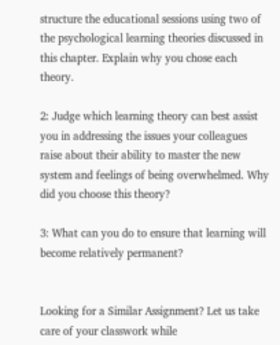structure the educational sessions using two of the psychological learning theories discussed in this chapter. Explain why you chose each theory.

2: Judge which learning theory can best assist you in addressing the issues your colleagues raise about their ability to master the new system and feelings of being overwhelmed. Why did you choose this theory?

3: What can you do to ensure that learning will become relatively permanent?


Looking for a Similar Assignment? Let us take care of your classwork while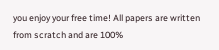you enjoy your free time! All papers are written from scratch and are 100%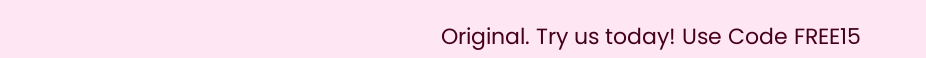Original. Try us today! Use Code FREE15